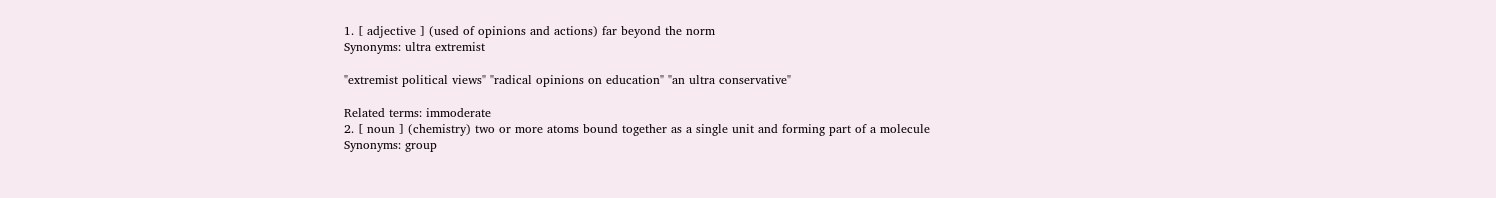1. [ adjective ] (used of opinions and actions) far beyond the norm
Synonyms: ultra extremist

"extremist political views" "radical opinions on education" "an ultra conservative"

Related terms: immoderate
2. [ noun ] (chemistry) two or more atoms bound together as a single unit and forming part of a molecule
Synonyms: group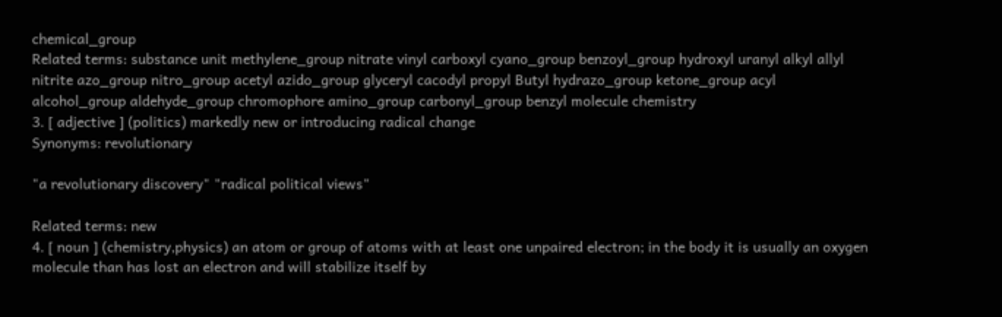chemical_group
Related terms: substance unit methylene_group nitrate vinyl carboxyl cyano_group benzoyl_group hydroxyl uranyl alkyl allyl nitrite azo_group nitro_group acetyl azido_group glyceryl cacodyl propyl Butyl hydrazo_group ketone_group acyl alcohol_group aldehyde_group chromophore amino_group carbonyl_group benzyl molecule chemistry
3. [ adjective ] (politics) markedly new or introducing radical change
Synonyms: revolutionary

"a revolutionary discovery" "radical political views"

Related terms: new
4. [ noun ] (chemistry,physics) an atom or group of atoms with at least one unpaired electron; in the body it is usually an oxygen molecule than has lost an electron and will stabilize itself by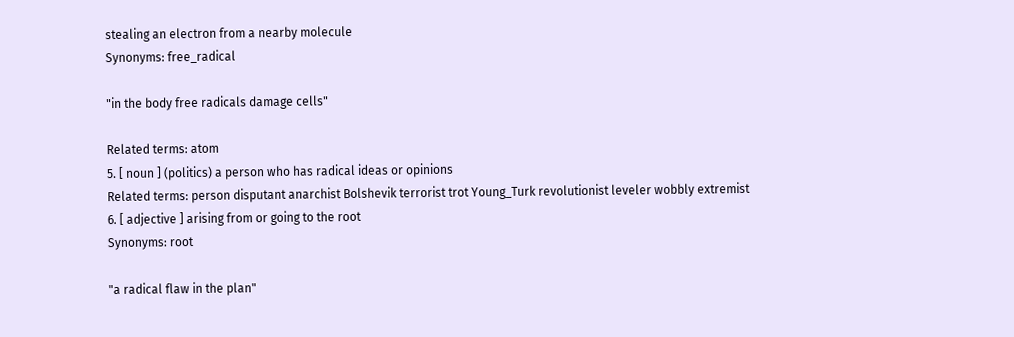stealing an electron from a nearby molecule
Synonyms: free_radical

"in the body free radicals damage cells"

Related terms: atom
5. [ noun ] (politics) a person who has radical ideas or opinions
Related terms: person disputant anarchist Bolshevik terrorist trot Young_Turk revolutionist leveler wobbly extremist
6. [ adjective ] arising from or going to the root
Synonyms: root

"a radical flaw in the plan"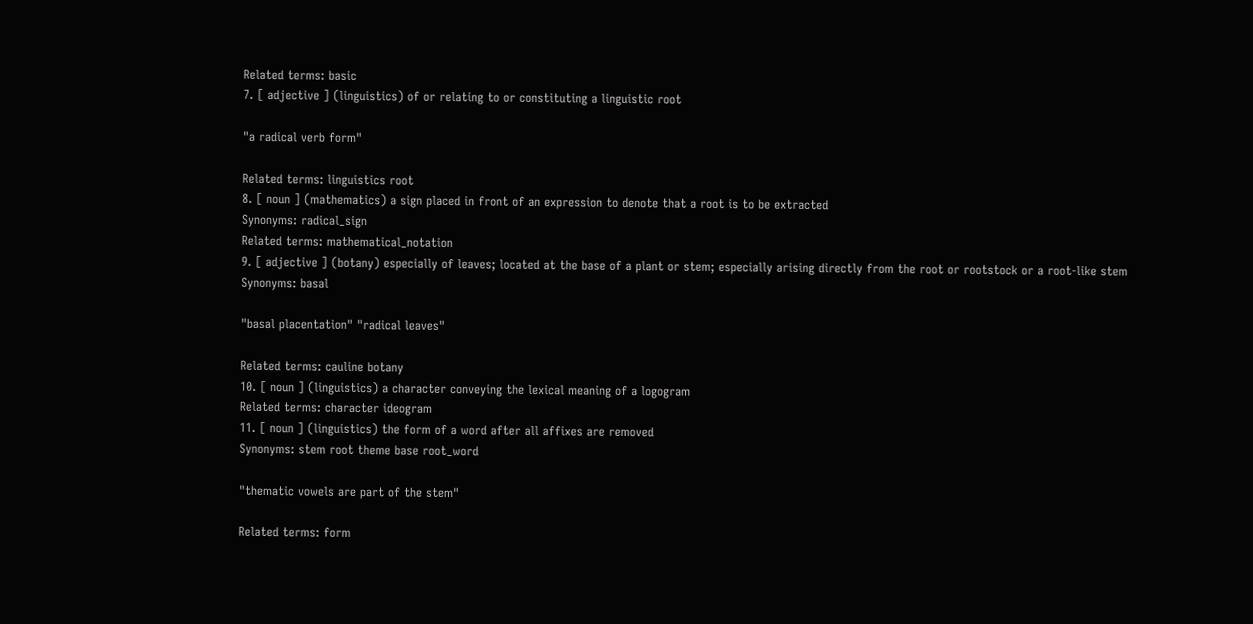Related terms: basic
7. [ adjective ] (linguistics) of or relating to or constituting a linguistic root

"a radical verb form"

Related terms: linguistics root
8. [ noun ] (mathematics) a sign placed in front of an expression to denote that a root is to be extracted
Synonyms: radical_sign
Related terms: mathematical_notation
9. [ adjective ] (botany) especially of leaves; located at the base of a plant or stem; especially arising directly from the root or rootstock or a root-like stem
Synonyms: basal

"basal placentation" "radical leaves"

Related terms: cauline botany
10. [ noun ] (linguistics) a character conveying the lexical meaning of a logogram
Related terms: character ideogram
11. [ noun ] (linguistics) the form of a word after all affixes are removed
Synonyms: stem root theme base root_word

"thematic vowels are part of the stem"

Related terms: form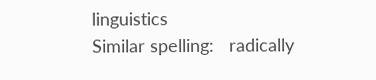linguistics
Similar spelling:   radically